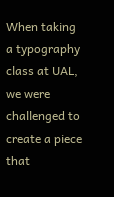When taking a typography class at UAL, we were challenged to create a piece that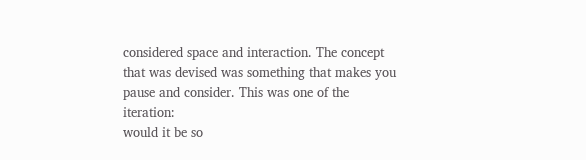considered space and interaction. The concept that was devised was something that makes you pause and consider. This was one of the iteration:
would it be so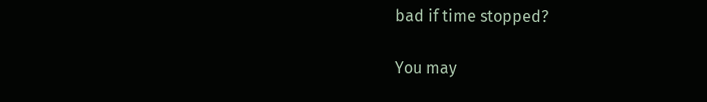bad if time stopped?

You may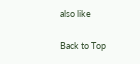also like

Back to Top